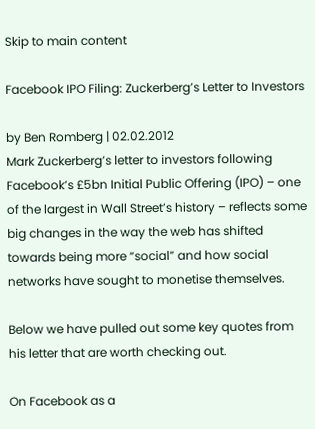Skip to main content

Facebook IPO Filing: Zuckerberg’s Letter to Investors

by Ben Romberg | 02.02.2012
Mark Zuckerberg’s letter to investors following Facebook’s £5bn Initial Public Offering (IPO) – one of the largest in Wall Street’s history – reflects some big changes in the way the web has shifted towards being more “social” and how social networks have sought to monetise themselves.

Below we have pulled out some key quotes from his letter that are worth checking out.

On Facebook as a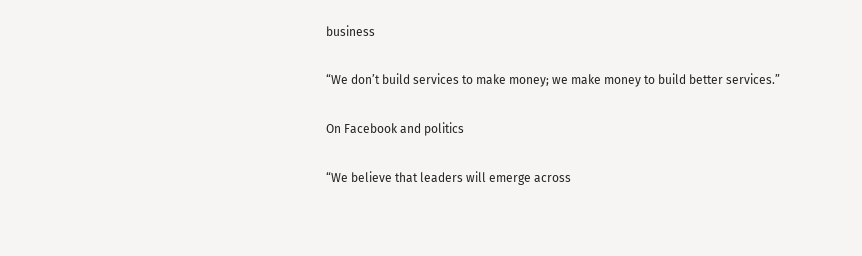business

“We don’t build services to make money; we make money to build better services.”

On Facebook and politics

“We believe that leaders will emerge across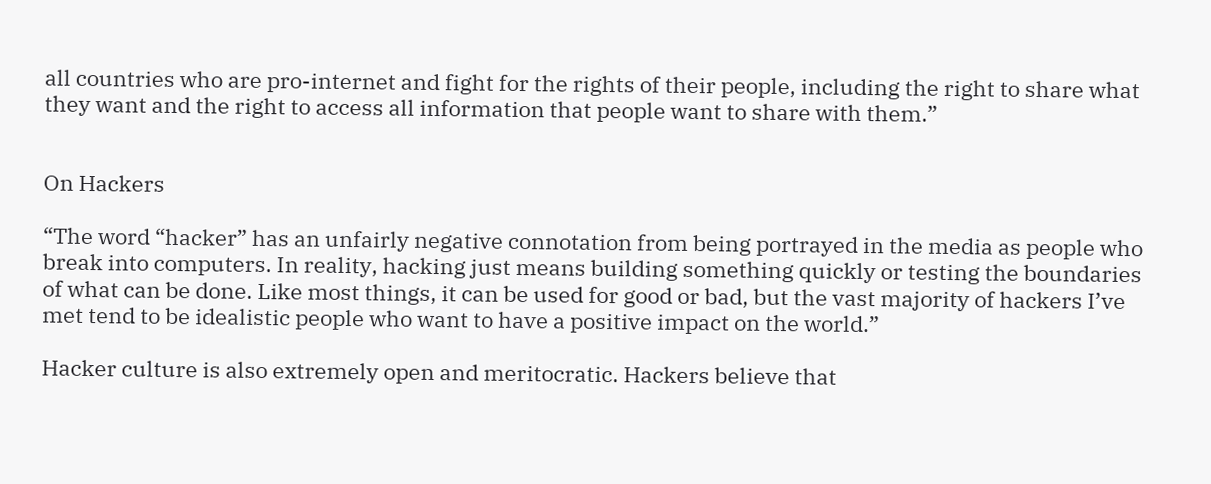all countries who are pro-internet and fight for the rights of their people, including the right to share what they want and the right to access all information that people want to share with them.”


On Hackers

“The word “hacker” has an unfairly negative connotation from being portrayed in the media as people who break into computers. In reality, hacking just means building something quickly or testing the boundaries of what can be done. Like most things, it can be used for good or bad, but the vast majority of hackers I’ve met tend to be idealistic people who want to have a positive impact on the world.”

Hacker culture is also extremely open and meritocratic. Hackers believe that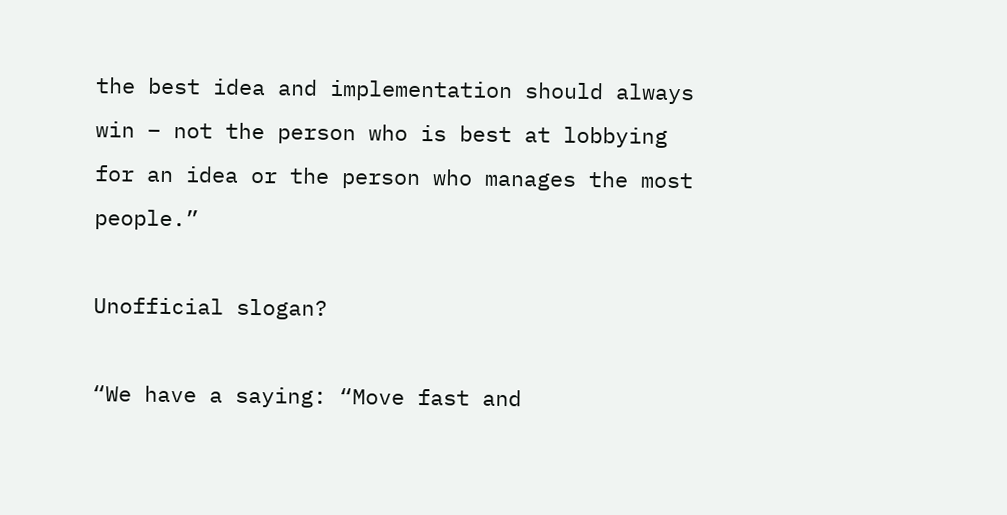the best idea and implementation should always win – not the person who is best at lobbying for an idea or the person who manages the most people.”

Unofficial slogan?

“We have a saying: “Move fast and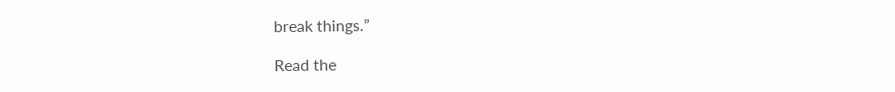break things.”

Read the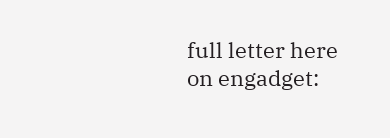full letter here on engadget: